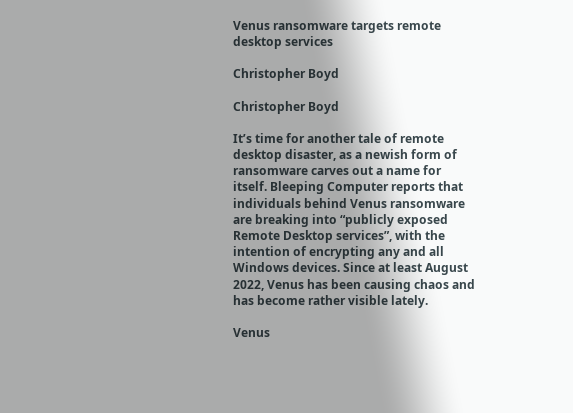Venus ransomware targets remote desktop services

Christopher Boyd

Christopher Boyd

It’s time for another tale of remote desktop disaster, as a newish form of ransomware carves out a name for itself. Bleeping Computer reports that individuals behind Venus ransomware are breaking into “publicly exposed Remote Desktop services”, with the intention of encrypting any and all Windows devices. Since at least August 2022, Venus has been causing chaos and has become rather visible lately.

Venus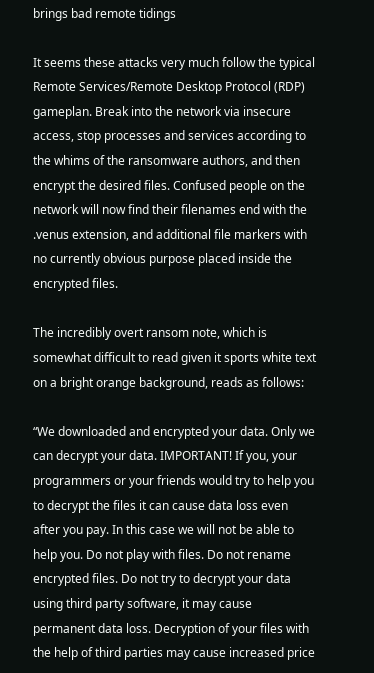brings bad remote tidings

It seems these attacks very much follow the typical Remote Services/Remote Desktop Protocol (RDP) gameplan. Break into the network via insecure access, stop processes and services according to the whims of the ransomware authors, and then encrypt the desired files. Confused people on the network will now find their filenames end with the .venus extension, and additional file markers with no currently obvious purpose placed inside the encrypted files.

The incredibly overt ransom note, which is somewhat difficult to read given it sports white text on a bright orange background, reads as follows:

“We downloaded and encrypted your data. Only we can decrypt your data. IMPORTANT! If you, your programmers or your friends would try to help you to decrypt the files it can cause data loss even after you pay. In this case we will not be able to help you. Do not play with files. Do not rename encrypted files. Do not try to decrypt your data using third party software, it may cause permanent data loss. Decryption of your files with the help of third parties may cause increased price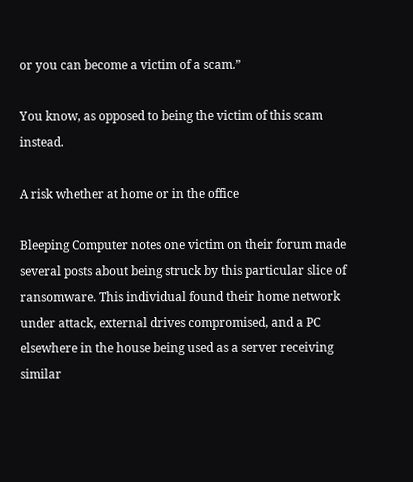or you can become a victim of a scam.”

You know, as opposed to being the victim of this scam instead.

A risk whether at home or in the office

Bleeping Computer notes one victim on their forum made several posts about being struck by this particular slice of ransomware. This individual found their home network under attack, external drives compromised, and a PC elsewhere in the house being used as a server receiving similar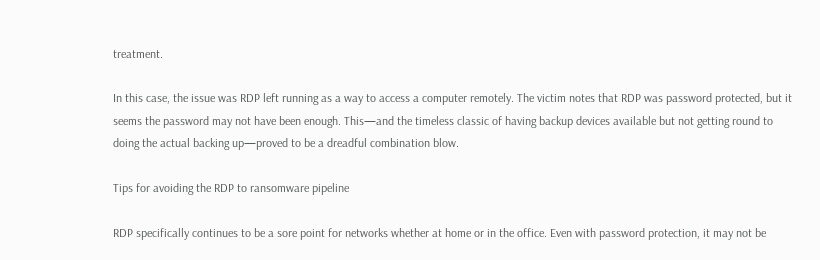treatment.

In this case, the issue was RDP left running as a way to access a computer remotely. The victim notes that RDP was password protected, but it seems the password may not have been enough. This—and the timeless classic of having backup devices available but not getting round to doing the actual backing up—proved to be a dreadful combination blow.

Tips for avoiding the RDP to ransomware pipeline

RDP specifically continues to be a sore point for networks whether at home or in the office. Even with password protection, it may not be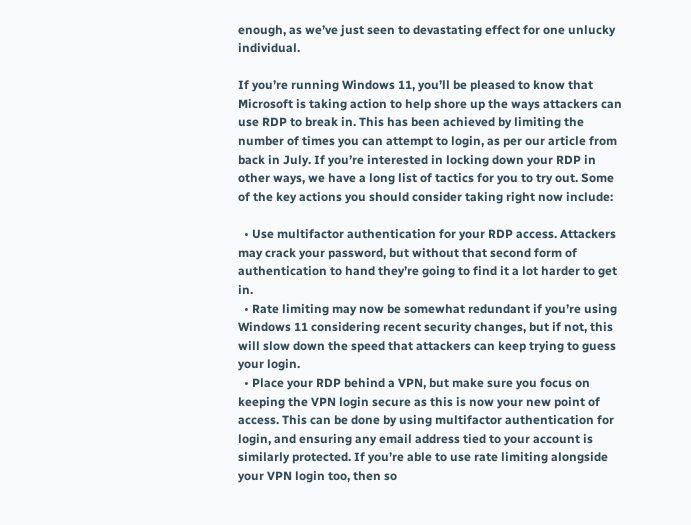enough, as we’ve just seen to devastating effect for one unlucky individual.

If you’re running Windows 11, you’ll be pleased to know that Microsoft is taking action to help shore up the ways attackers can use RDP to break in. This has been achieved by limiting the number of times you can attempt to login, as per our article from back in July. If you’re interested in locking down your RDP in other ways, we have a long list of tactics for you to try out. Some of the key actions you should consider taking right now include:

  • Use multifactor authentication for your RDP access. Attackers may crack your password, but without that second form of authentication to hand they’re going to find it a lot harder to get in.
  • Rate limiting may now be somewhat redundant if you’re using Windows 11 considering recent security changes, but if not, this will slow down the speed that attackers can keep trying to guess your login.
  • Place your RDP behind a VPN, but make sure you focus on keeping the VPN login secure as this is now your new point of access. This can be done by using multifactor authentication for login, and ensuring any email address tied to your account is similarly protected. If you’re able to use rate limiting alongside your VPN login too, then so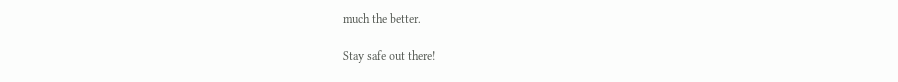much the better.

Stay safe out there!